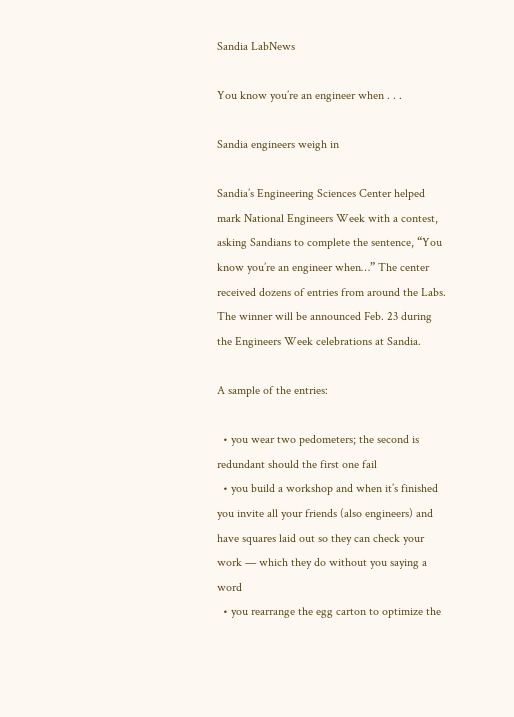Sandia LabNews

You know you’re an engineer when . . .

Sandia engineers weigh in

Sandia’s Engineering Sciences Center helped mark National Engineers Week with a contest, asking Sandians to complete the sentence, “You know you’re an engineer when…” The center received dozens of entries from around the Labs. The winner will be announced Feb. 23 during the Engineers Week celebrations at Sandia.

A sample of the entries:

  • you wear two pedometers; the second is redundant should the first one fail
  • you build a workshop and when it’s finished you invite all your friends (also engineers) and have squares laid out so they can check your work — which they do without you saying a word
  • you rearrange the egg carton to optimize the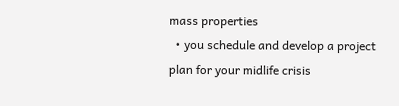mass properties
  • you schedule and develop a project plan for your midlife crisis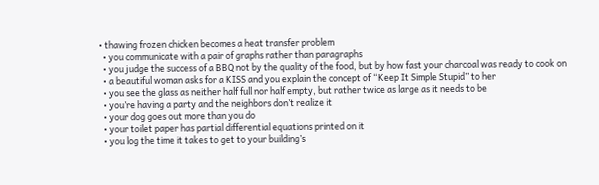• thawing frozen chicken becomes a heat transfer problem
  • you communicate with a pair of graphs rather than paragraphs
  • you judge the success of a BBQ not by the quality of the food, but by how fast your charcoal was ready to cook on
  • a beautiful woman asks for a KISS and you explain the concept of “Keep It Simple Stupid” to her
  • you see the glass as neither half full nor half empty, but rather twice as large as it needs to be
  • you’re having a party and the neighbors don’t realize it
  • your dog goes out more than you do
  • your toilet paper has partial differential equations printed on it
  • you log the time it takes to get to your building’s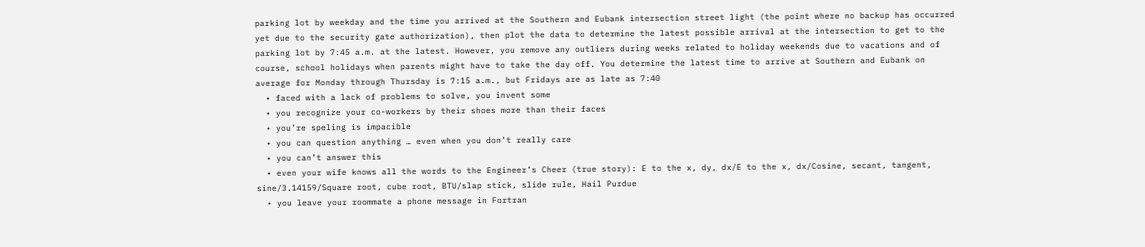parking lot by weekday and the time you arrived at the Southern and Eubank intersection street light (the point where no backup has occurred yet due to the security gate authorization), then plot the data to determine the latest possible arrival at the intersection to get to the parking lot by 7:45 a.m. at the latest. However, you remove any outliers during weeks related to holiday weekends due to vacations and of course, school holidays when parents might have to take the day off. You determine the latest time to arrive at Southern and Eubank on average for Monday through Thursday is 7:15 a.m., but Fridays are as late as 7:40
  • faced with a lack of problems to solve, you invent some
  • you recognize your co-workers by their shoes more than their faces
  • you’re speling is impacible
  • you can question anything … even when you don’t really care
  • you can’t answer this
  • even your wife knows all the words to the Engineer’s Cheer (true story): E to the x, dy, dx/E to the x, dx/Cosine, secant, tangent, sine/3.14159/Square root, cube root, BTU/slap stick, slide rule, Hail Purdue
  • you leave your roommate a phone message in Fortran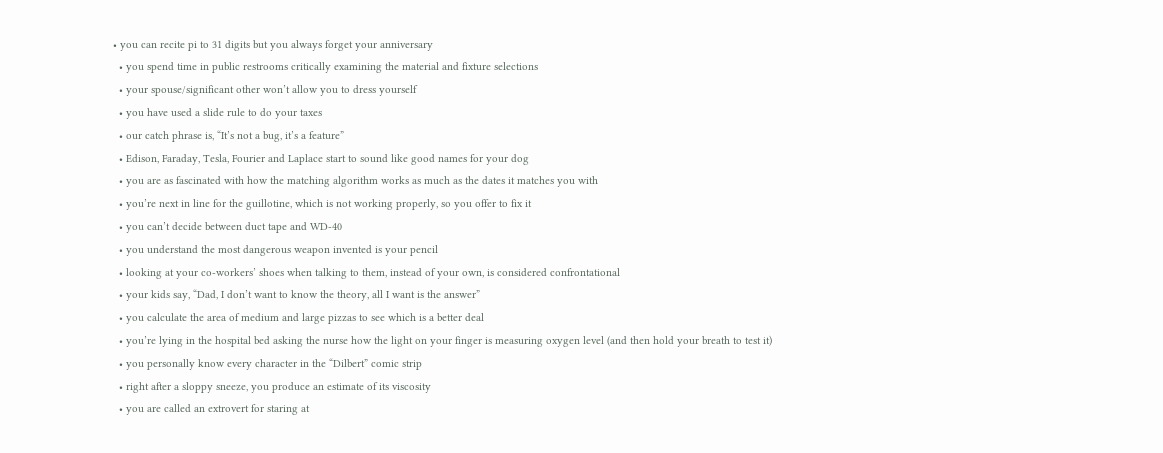• you can recite pi to 31 digits but you always forget your anniversary
  • you spend time in public restrooms critically examining the material and fixture selections
  • your spouse/significant other won’t allow you to dress yourself
  • you have used a slide rule to do your taxes
  • our catch phrase is, “It’s not a bug, it’s a feature”
  • Edison, Faraday, Tesla, Fourier and Laplace start to sound like good names for your dog
  • you are as fascinated with how the matching algorithm works as much as the dates it matches you with
  • you’re next in line for the guillotine, which is not working properly, so you offer to fix it
  • you can’t decide between duct tape and WD-40
  • you understand the most dangerous weapon invented is your pencil
  • looking at your co-workers’ shoes when talking to them, instead of your own, is considered confrontational
  • your kids say, “Dad, I don’t want to know the theory, all I want is the answer”
  • you calculate the area of medium and large pizzas to see which is a better deal
  • you’re lying in the hospital bed asking the nurse how the light on your finger is measuring oxygen level (and then hold your breath to test it)
  • you personally know every character in the “Dilbert” comic strip
  • right after a sloppy sneeze, you produce an estimate of its viscosity
  • you are called an extrovert for staring at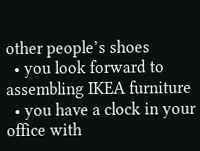other people’s shoes
  • you look forward to assembling IKEA furniture
  • you have a clock in your office with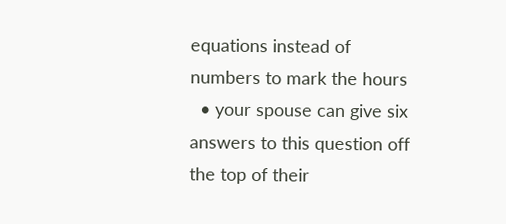equations instead of numbers to mark the hours
  • your spouse can give six answers to this question off the top of their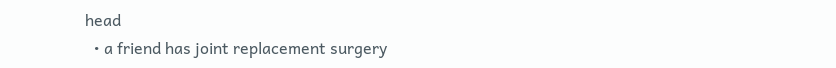head
  • a friend has joint replacement surgery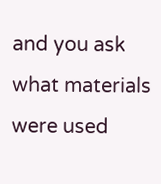and you ask what materials were used